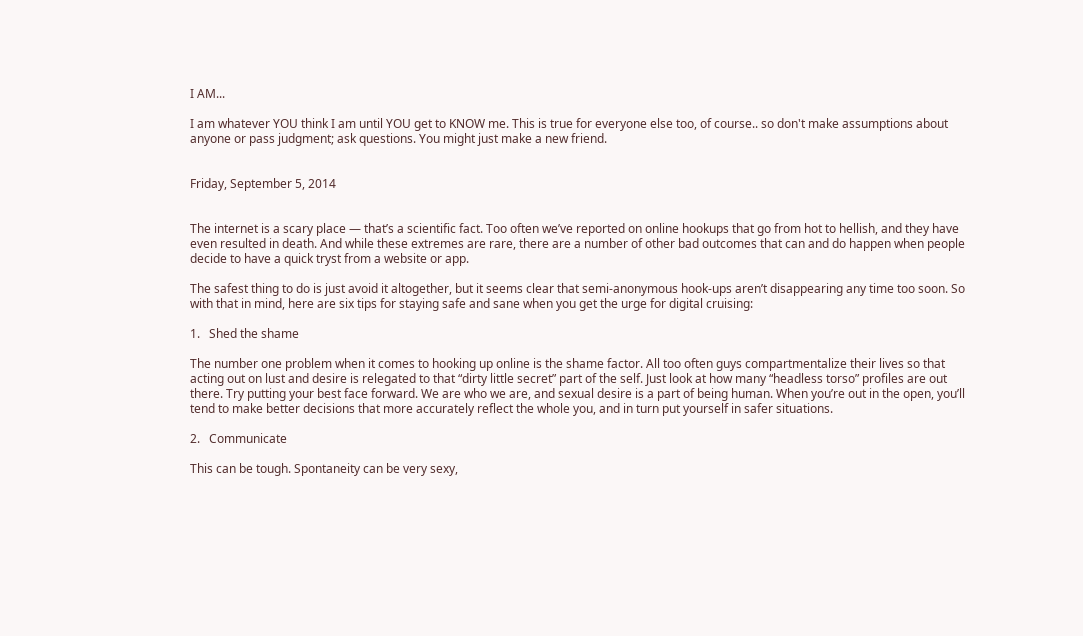I AM...

I am whatever YOU think I am until YOU get to KNOW me. This is true for everyone else too, of course.. so don't make assumptions about anyone or pass judgment; ask questions. You might just make a new friend.


Friday, September 5, 2014


The internet is a scary place — that’s a scientific fact. Too often we’ve reported on online hookups that go from hot to hellish, and they have even resulted in death. And while these extremes are rare, there are a number of other bad outcomes that can and do happen when people decide to have a quick tryst from a website or app.

The safest thing to do is just avoid it altogether, but it seems clear that semi-anonymous hook-ups aren’t disappearing any time too soon. So with that in mind, here are six tips for staying safe and sane when you get the urge for digital cruising:

1.   Shed the shame

The number one problem when it comes to hooking up online is the shame factor. All too often guys compartmentalize their lives so that acting out on lust and desire is relegated to that “dirty little secret” part of the self. Just look at how many “headless torso” profiles are out there. Try putting your best face forward. We are who we are, and sexual desire is a part of being human. When you’re out in the open, you’ll tend to make better decisions that more accurately reflect the whole you, and in turn put yourself in safer situations.

2.   Communicate

This can be tough. Spontaneity can be very sexy,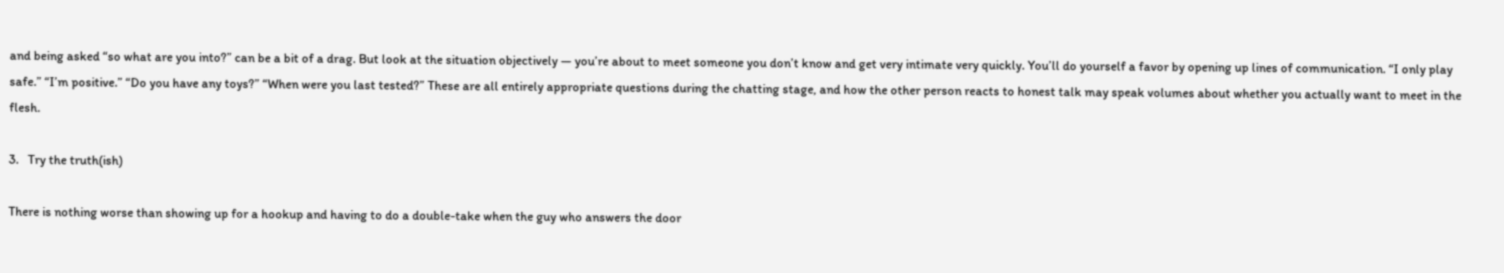and being asked “so what are you into?” can be a bit of a drag. But look at the situation objectively — you’re about to meet someone you don’t know and get very intimate very quickly. You’ll do yourself a favor by opening up lines of communication. “I only play safe.” “I’m positive.” “Do you have any toys?” “When were you last tested?” These are all entirely appropriate questions during the chatting stage, and how the other person reacts to honest talk may speak volumes about whether you actually want to meet in the flesh.

3.   Try the truth(ish)

There is nothing worse than showing up for a hookup and having to do a double-take when the guy who answers the door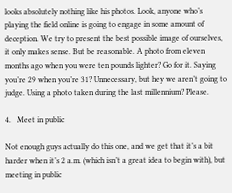looks absolutely nothing like his photos. Look, anyone who’s playing the field online is going to engage in some amount of deception. We try to present the best possible image of ourselves, it only makes sense. But be reasonable. A photo from eleven months ago when you were ten pounds lighter? Go for it. Saying you’re 29 when you’re 31? Unnecessary, but hey we aren’t going to judge. Using a photo taken during the last millennium? Please.

4.   Meet in public

Not enough guys actually do this one, and we get that it’s a bit harder when it’s 2 a.m. (which isn’t a great idea to begin with), but meeting in public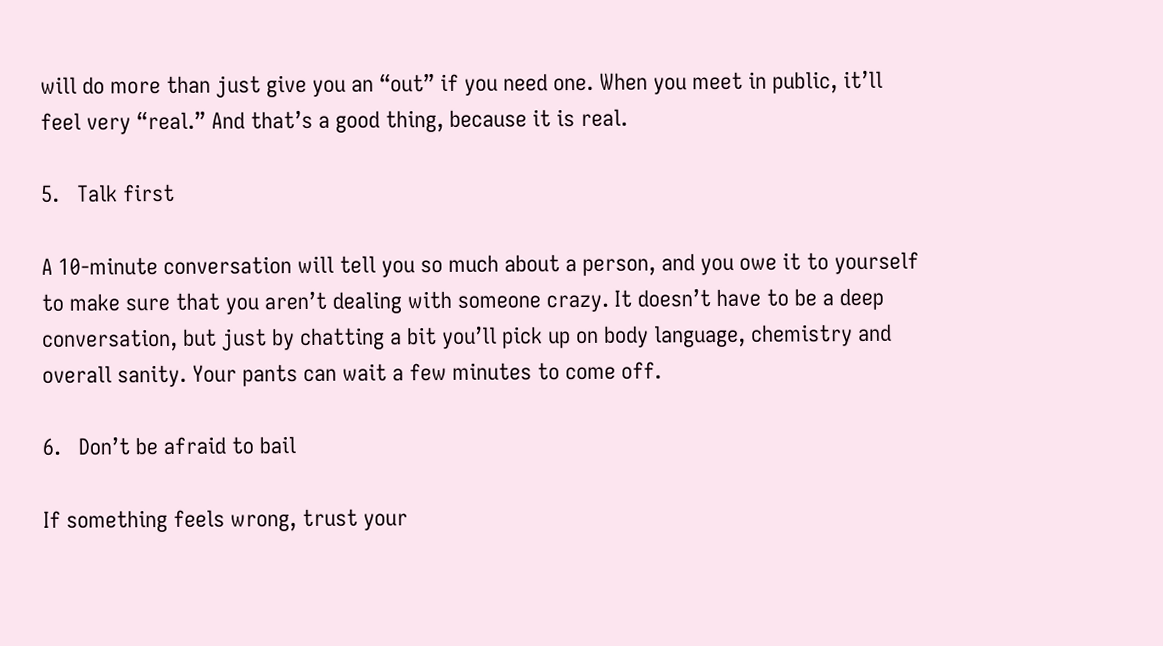will do more than just give you an “out” if you need one. When you meet in public, it’ll feel very “real.” And that’s a good thing, because it is real.

5.   Talk first

A 10-minute conversation will tell you so much about a person, and you owe it to yourself to make sure that you aren’t dealing with someone crazy. It doesn’t have to be a deep conversation, but just by chatting a bit you’ll pick up on body language, chemistry and overall sanity. Your pants can wait a few minutes to come off.

6.   Don’t be afraid to bail

If something feels wrong, trust your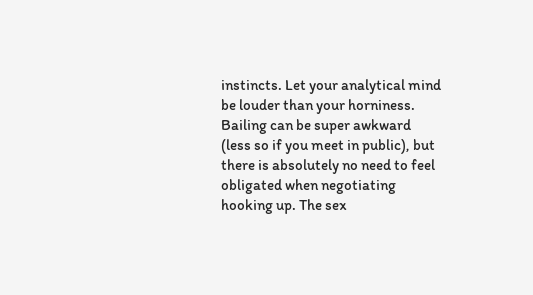instincts. Let your analytical mind be louder than your horniness. Bailing can be super awkward (less so if you meet in public), but there is absolutely no need to feel obligated when negotiating hooking up. The sex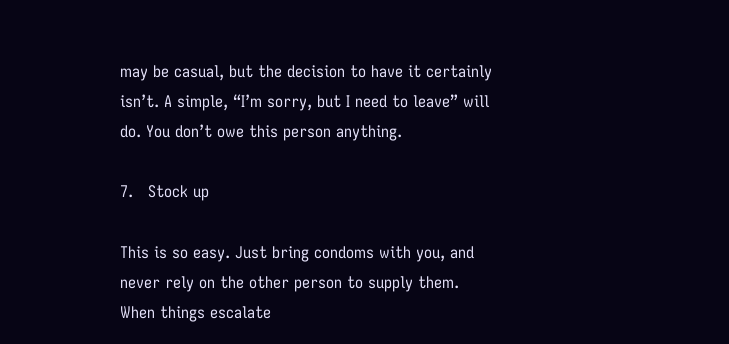may be casual, but the decision to have it certainly isn’t. A simple, “I’m sorry, but I need to leave” will do. You don’t owe this person anything.

7.   Stock up

This is so easy. Just bring condoms with you, and never rely on the other person to supply them. When things escalate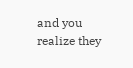and you realize they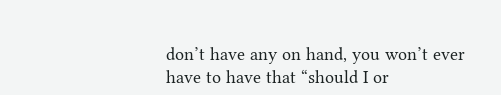don’t have any on hand, you won’t ever have to have that “should I or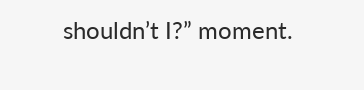shouldn’t I?” moment.